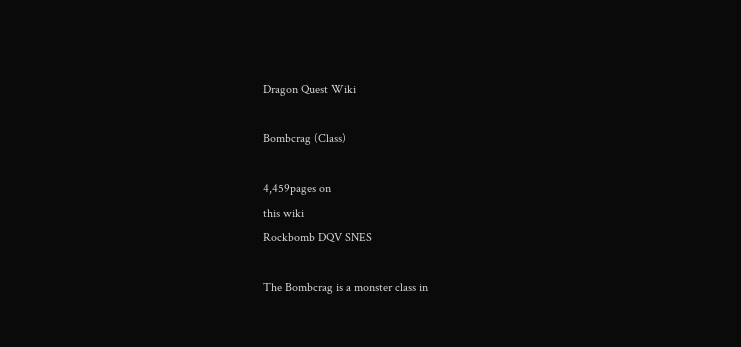Dragon Quest Wiki

Bombcrag (Class)

4,459pages on
this wiki
Rockbomb DQV SNES

The Bombcrag is a monster class in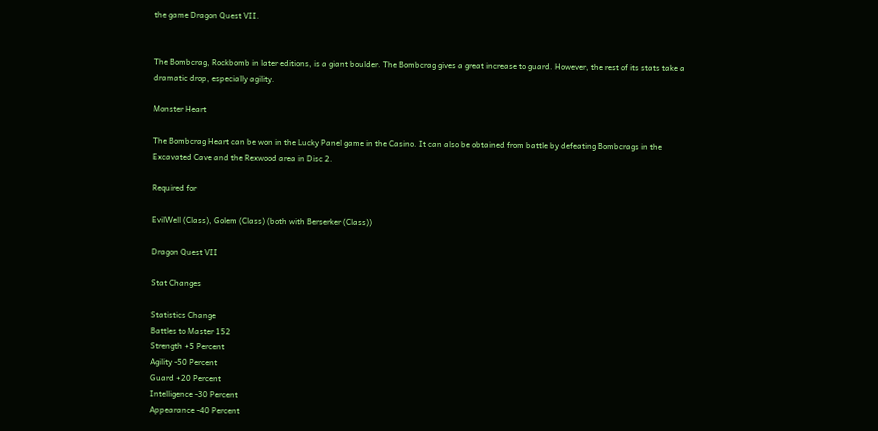the game Dragon Quest VII.


The Bombcrag, Rockbomb in later editions, is a giant boulder. The Bombcrag gives a great increase to guard. However, the rest of its stats take a dramatic drop, especially agility.

Monster Heart

The Bombcrag Heart can be won in the Lucky Panel game in the Casino. It can also be obtained from battle by defeating Bombcrags in the Excavated Cave and the Rexwood area in Disc 2.

Required for

EvilWell (Class), Golem (Class) (both with Berserker (Class))

Dragon Quest VII

Stat Changes

Statistics Change
Battles to Master 152
Strength +5 Percent
Agility -50 Percent
Guard +20 Percent
Intelligence -30 Percent
Appearance -40 Percent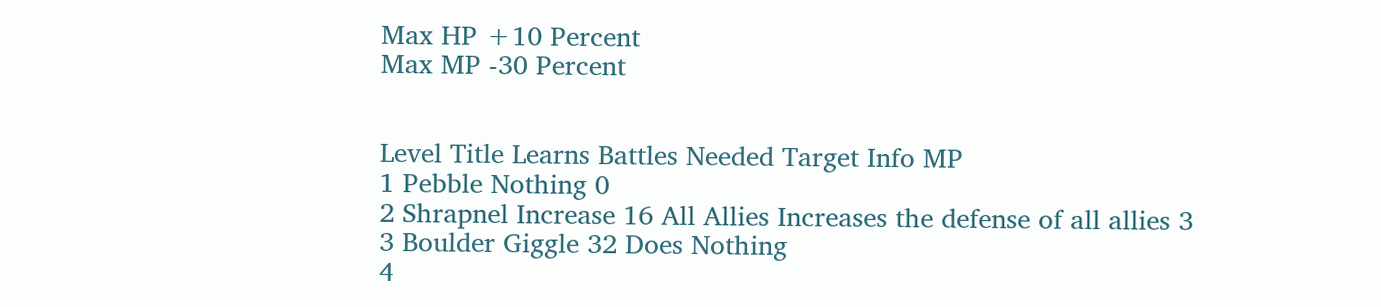Max HP +10 Percent
Max MP -30 Percent


Level Title Learns Battles Needed Target Info MP
1 Pebble Nothing 0
2 Shrapnel Increase 16 All Allies Increases the defense of all allies 3
3 Boulder Giggle 32 Does Nothing
4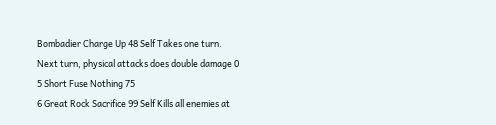Bombadier Charge Up 48 Self Takes one turn. Next turn, physical attacks does double damage 0
5 Short Fuse Nothing 75
6 Great Rock Sacrifice 99 Self Kills all enemies at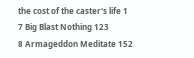the cost of the caster's life 1
7 Big Blast Nothing 123
8 Armageddon Meditate 152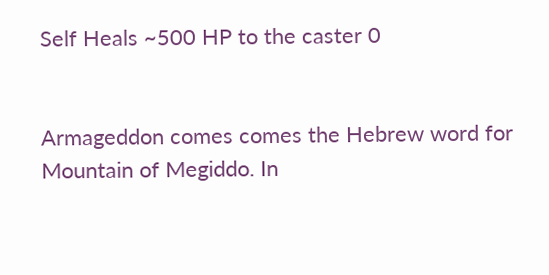Self Heals ~500 HP to the caster 0


Armageddon comes comes the Hebrew word for Mountain of Megiddo. In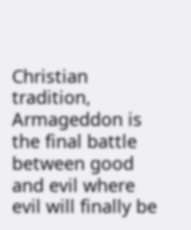Christian tradition, Armageddon is the final battle between good and evil where evil will finally be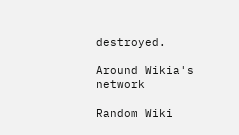destroyed.

Around Wikia's network

Random Wiki